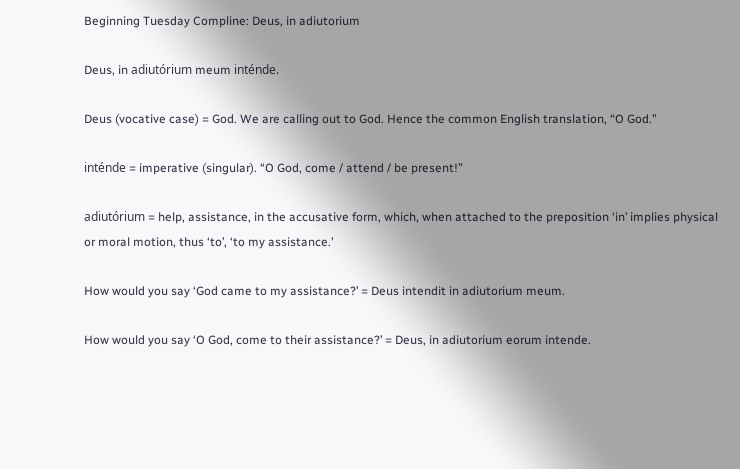Beginning Tuesday Compline: Deus, in adiutorium

Deus, in adiutórium meum inténde.

Deus (vocative case) = God. We are calling out to God. Hence the common English translation, “O God.”

inténde = imperative (singular). “O God, come / attend / be present!”

adiutórium = help, assistance, in the accusative form, which, when attached to the preposition ‘in’ implies physical or moral motion, thus ‘to’, ‘to my assistance.’

How would you say ‘God came to my assistance?’ = Deus intendit in adiutorium meum.

How would you say ‘O God, come to their assistance?’ = Deus, in adiutorium eorum intende.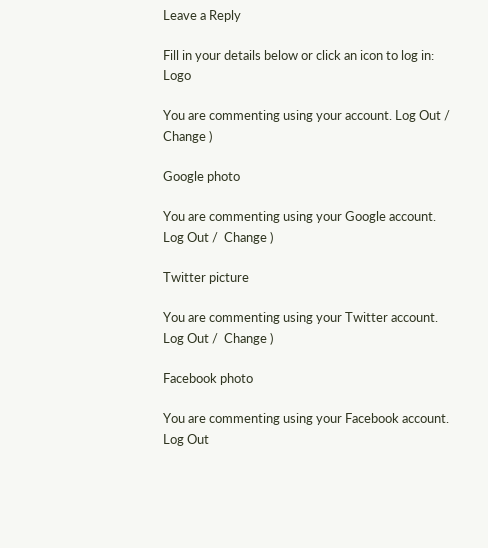Leave a Reply

Fill in your details below or click an icon to log in: Logo

You are commenting using your account. Log Out /  Change )

Google photo

You are commenting using your Google account. Log Out /  Change )

Twitter picture

You are commenting using your Twitter account. Log Out /  Change )

Facebook photo

You are commenting using your Facebook account. Log Out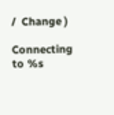/  Change )

Connecting to %s